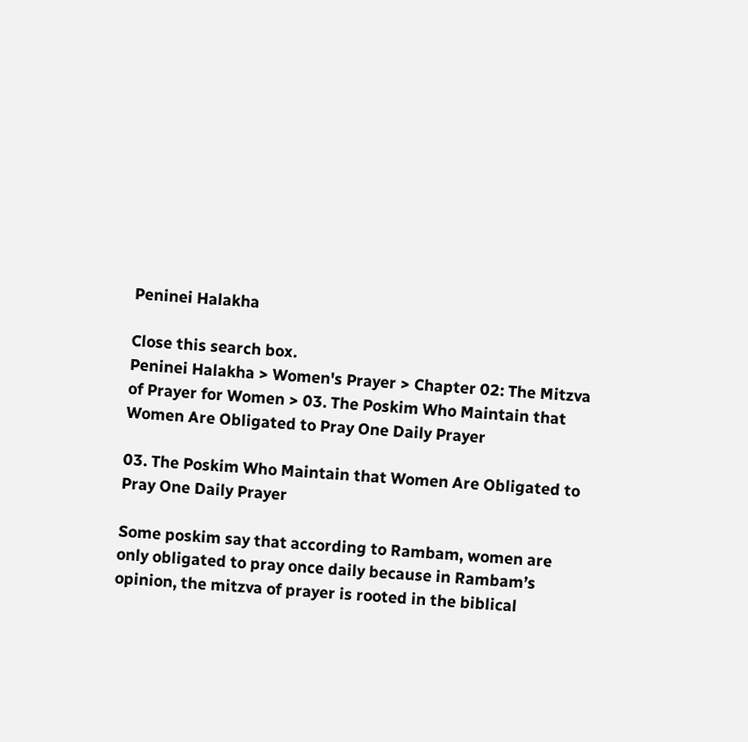Peninei Halakha

Close this search box.
Peninei Halakha > Women's Prayer > Chapter 02: The Mitzva of Prayer for Women > 03. The Poskim Who Maintain that Women Are Obligated to Pray One Daily Prayer

03. The Poskim Who Maintain that Women Are Obligated to Pray One Daily Prayer

Some poskim say that according to Rambam, women are only obligated to pray once daily because in Rambam’s opinion, the mitzva of prayer is rooted in the biblical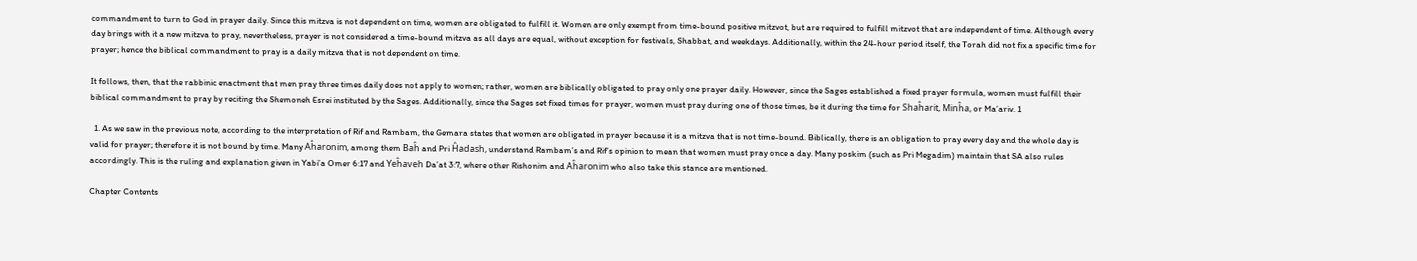commandment to turn to God in prayer daily. Since this mitzva is not dependent on time, women are obligated to fulfill it. Women are only exempt from time-bound positive mitzvot, but are required to fulfill mitzvot that are independent of time. Although every day brings with it a new mitzva to pray, nevertheless, prayer is not considered a time-bound mitzva as all days are equal, without exception for festivals, Shabbat, and weekdays. Additionally, within the 24-hour period itself, the Torah did not fix a specific time for prayer; hence the biblical commandment to pray is a daily mitzva that is not dependent on time.

It follows, then, that the rabbinic enactment that men pray three times daily does not apply to women; rather, women are biblically obligated to pray only one prayer daily. However, since the Sages established a fixed prayer formula, women must fulfill their biblical commandment to pray by reciting the Shemoneh Esrei instituted by the Sages. Additionally, since the Sages set fixed times for prayer, women must pray during one of those times, be it during the time for Shaĥarit, Minĥa, or Ma’ariv. 1

  1. As we saw in the previous note, according to the interpretation of Rif and Rambam, the Gemara states that women are obligated in prayer because it is a mitzva that is not time-bound. Biblically, there is an obligation to pray every day and the whole day is valid for prayer; therefore it is not bound by time. Many Aĥaronim, among them Baĥ and Pri Ĥadash, understand Rambam’s and Rif’s opinion to mean that women must pray once a day. Many poskim (such as Pri Megadim) maintain that SA also rules accordingly. This is the ruling and explanation given in Yabi’a Omer 6:17 and Yeĥaveh Da’at 3:7, where other Rishonim and Aĥaronim who also take this stance are mentioned.

Chapter Contents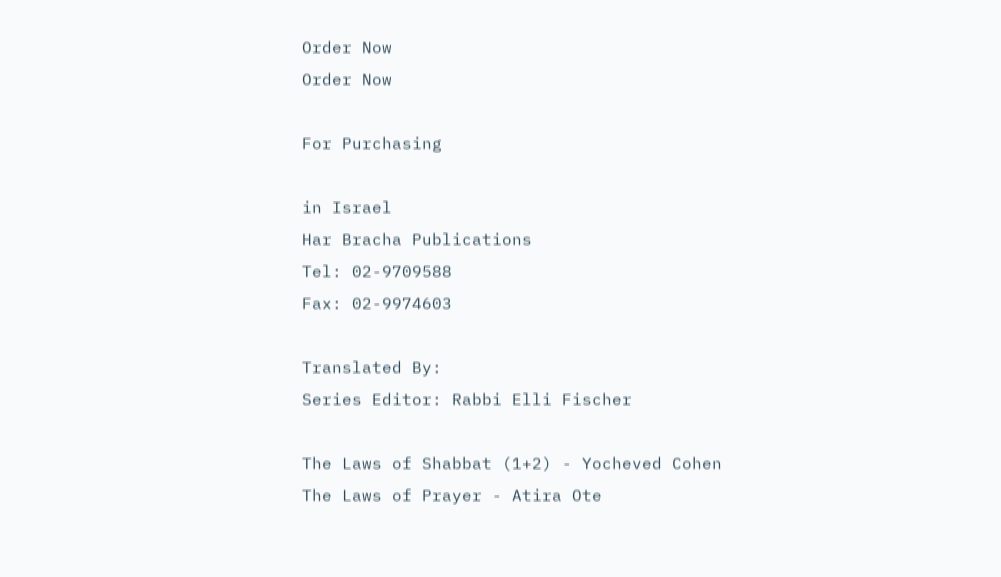Order Now
Order Now

For Purchasing

in Israel
Har Bracha Publications
Tel: 02-9709588
Fax: 02-9974603

Translated By:
Series Editor: Rabbi Elli Fischer

The Laws of Shabbat (1+2) - Yocheved Cohen
The Laws of Prayer - Atira Ote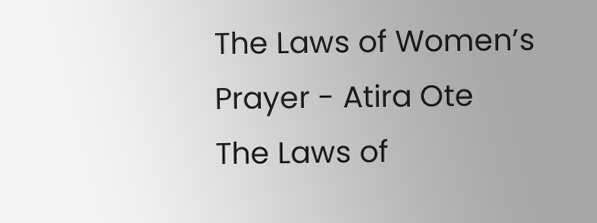The Laws of Women’s Prayer - Atira Ote
The Laws of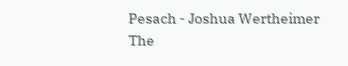Pesach - Joshua Wertheimer
The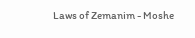Laws of Zemanim - Moshe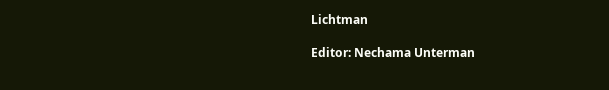Lichtman

Editor: Nechama Unterman